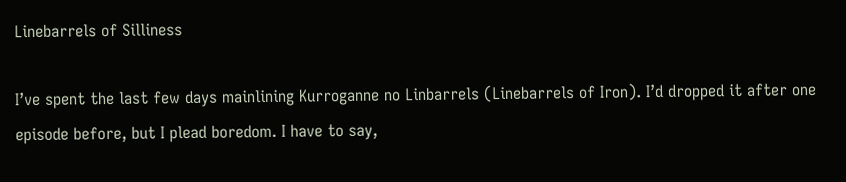Linebarrels of Silliness

I’ve spent the last few days mainlining Kurroganne no Linbarrels (Linebarrels of Iron). I’d dropped it after one episode before, but I plead boredom. I have to say,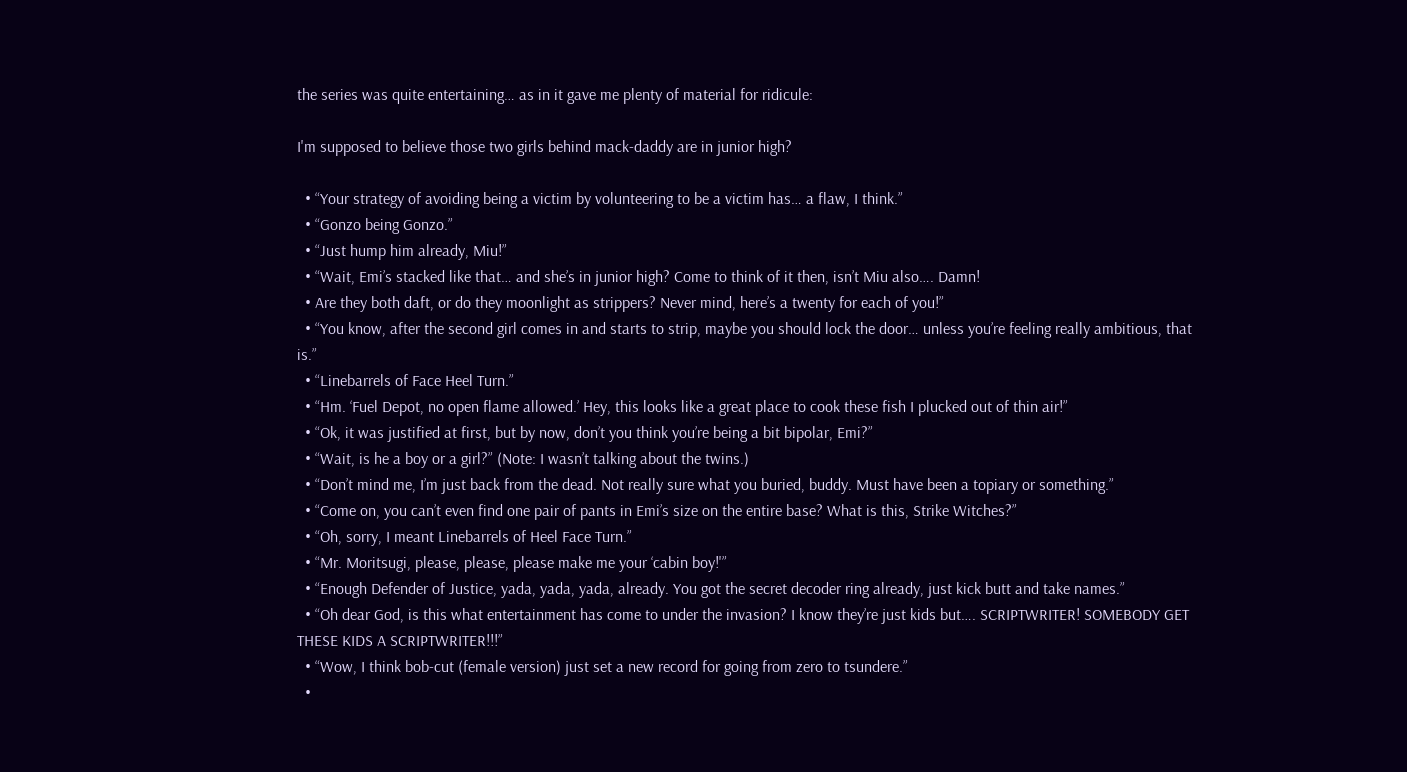the series was quite entertaining… as in it gave me plenty of material for ridicule:

I'm supposed to believe those two girls behind mack-daddy are in junior high?

  • “Your strategy of avoiding being a victim by volunteering to be a victim has… a flaw, I think.”
  • “Gonzo being Gonzo.”
  • “Just hump him already, Miu!”
  • “Wait, Emi’s stacked like that… and she’s in junior high? Come to think of it then, isn’t Miu also…. Damn!
  • Are they both daft, or do they moonlight as strippers? Never mind, here’s a twenty for each of you!”
  • “You know, after the second girl comes in and starts to strip, maybe you should lock the door… unless you’re feeling really ambitious, that is.”
  • “Linebarrels of Face Heel Turn.”
  • “Hm. ‘Fuel Depot, no open flame allowed.’ Hey, this looks like a great place to cook these fish I plucked out of thin air!”
  • “Ok, it was justified at first, but by now, don’t you think you’re being a bit bipolar, Emi?”
  • “Wait, is he a boy or a girl?” (Note: I wasn’t talking about the twins.)
  • “Don’t mind me, I’m just back from the dead. Not really sure what you buried, buddy. Must have been a topiary or something.”
  • “Come on, you can’t even find one pair of pants in Emi’s size on the entire base? What is this, Strike Witches?”
  • “Oh, sorry, I meant Linebarrels of Heel Face Turn.”
  • “Mr. Moritsugi, please, please, please make me your ‘cabin boy!'”
  • “Enough Defender of Justice, yada, yada, yada, already. You got the secret decoder ring already, just kick butt and take names.”
  • “Oh dear God, is this what entertainment has come to under the invasion? I know they’re just kids but…. SCRIPTWRITER! SOMEBODY GET THESE KIDS A SCRIPTWRITER!!!”
  • “Wow, I think bob-cut (female version) just set a new record for going from zero to tsundere.”
  •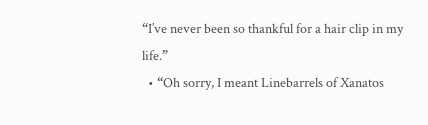“I’ve never been so thankful for a hair clip in my life.”
  • “Oh sorry, I meant Linebarrels of Xanatos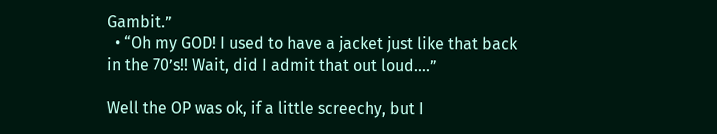Gambit.”
  • “Oh my GOD! I used to have a jacket just like that back in the 70’s!! Wait, did I admit that out loud….”

Well the OP was ok, if a little screechy, but I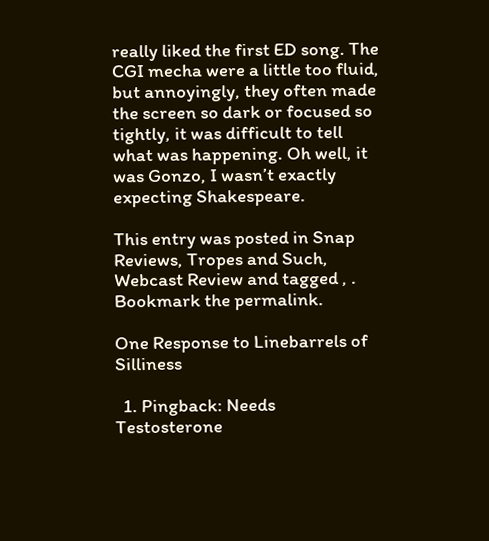really liked the first ED song. The CGI mecha were a little too fluid, but annoyingly, they often made the screen so dark or focused so tightly, it was difficult to tell what was happening. Oh well, it was Gonzo, I wasn’t exactly expecting Shakespeare.

This entry was posted in Snap Reviews, Tropes and Such, Webcast Review and tagged , . Bookmark the permalink.

One Response to Linebarrels of Silliness

  1. Pingback: Needs Testosterone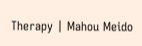Therapy | Mahou Meido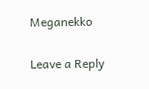Meganekko

Leave a Reply